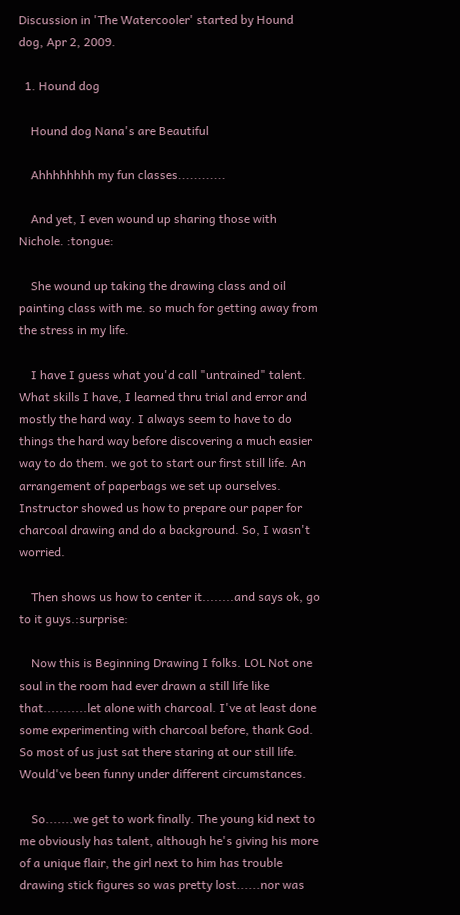Discussion in 'The Watercooler' started by Hound dog, Apr 2, 2009.

  1. Hound dog

    Hound dog Nana's are Beautiful

    Ahhhhhhhh my fun classes............

    And yet, I even wound up sharing those with Nichole. :tongue:

    She wound up taking the drawing class and oil painting class with me. so much for getting away from the stress in my life.

    I have I guess what you'd call "untrained" talent. What skills I have, I learned thru trial and error and mostly the hard way. I always seem to have to do things the hard way before discovering a much easier way to do them. we got to start our first still life. An arrangement of paperbags we set up ourselves. Instructor showed us how to prepare our paper for charcoal drawing and do a background. So, I wasn't worried.

    Then shows us how to center it........and says ok, go to it guys.:surprise:

    Now this is Beginning Drawing I folks. LOL Not one soul in the room had ever drawn a still life like that...........let alone with charcoal. I've at least done some experimenting with charcoal before, thank God. So most of us just sat there staring at our still life. Would've been funny under different circumstances.

    So.......we get to work finally. The young kid next to me obviously has talent, although he's giving his more of a unique flair, the girl next to him has trouble drawing stick figures so was pretty lost......nor was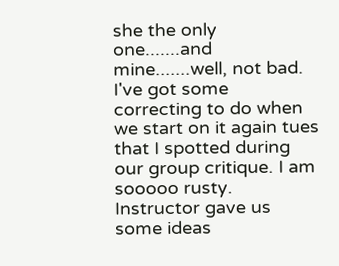she the only one.......and mine.......well, not bad. I've got some correcting to do when we start on it again tues that I spotted during our group critique. I am sooooo rusty. Instructor gave us some ideas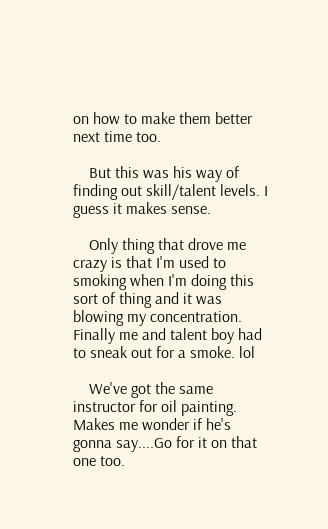on how to make them better next time too.

    But this was his way of finding out skill/talent levels. I guess it makes sense.

    Only thing that drove me crazy is that I'm used to smoking when I'm doing this sort of thing and it was blowing my concentration. Finally me and talent boy had to sneak out for a smoke. lol

    We've got the same instructor for oil painting. Makes me wonder if he's gonna say....Go for it on that one too.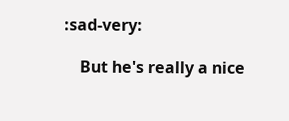:sad-very:

    But he's really a nice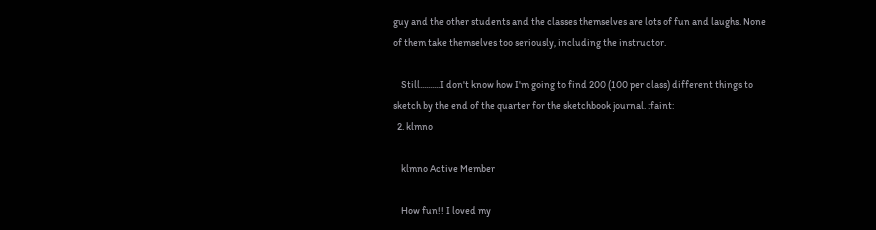guy and the other students and the classes themselves are lots of fun and laughs. None of them take themselves too seriously, including the instructor.

    Still..........I don't know how I'm going to find 200 (100 per class) different things to sketch by the end of the quarter for the sketchbook journal. :faint:
  2. klmno

    klmno Active Member

    How fun!! I loved my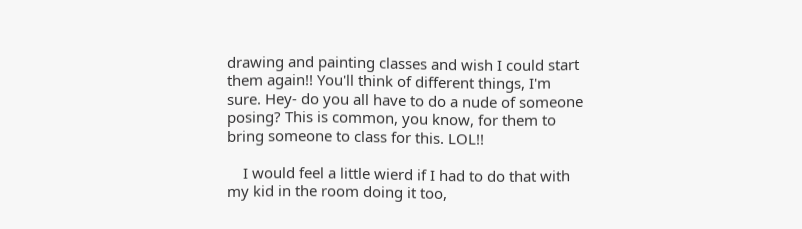drawing and painting classes and wish I could start them again!! You'll think of different things, I'm sure. Hey- do you all have to do a nude of someone posing? This is common, you know, for them to bring someone to class for this. LOL!!

    I would feel a little wierd if I had to do that with my kid in the room doing it too,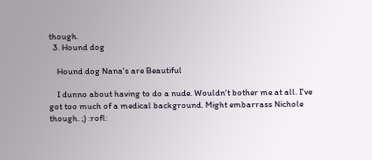though.
  3. Hound dog

    Hound dog Nana's are Beautiful

    I dunno about having to do a nude. Wouldn't bother me at all. I've got too much of a medical background. Might embarrass Nichole though. ;) :rofl: